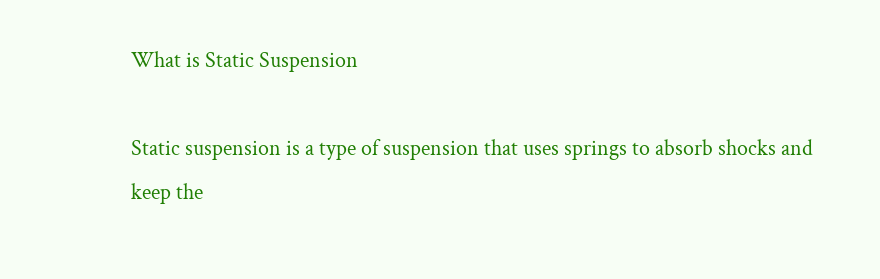What is Static Suspension

Static suspension is a type of suspension that uses springs to absorb shocks and keep the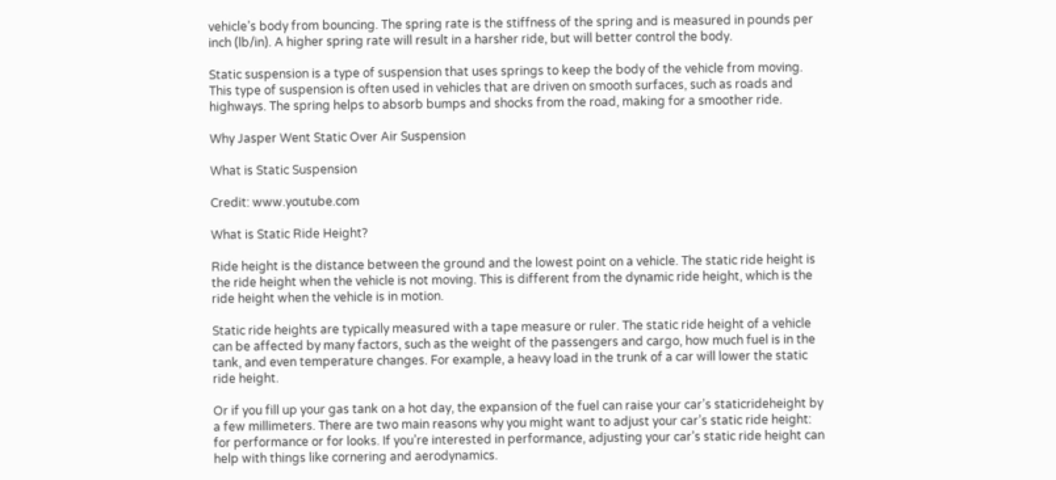vehicle’s body from bouncing. The spring rate is the stiffness of the spring and is measured in pounds per inch (lb/in). A higher spring rate will result in a harsher ride, but will better control the body.

Static suspension is a type of suspension that uses springs to keep the body of the vehicle from moving. This type of suspension is often used in vehicles that are driven on smooth surfaces, such as roads and highways. The spring helps to absorb bumps and shocks from the road, making for a smoother ride.

Why Jasper Went Static Over Air Suspension

What is Static Suspension

Credit: www.youtube.com

What is Static Ride Height?

Ride height is the distance between the ground and the lowest point on a vehicle. The static ride height is the ride height when the vehicle is not moving. This is different from the dynamic ride height, which is the ride height when the vehicle is in motion.

Static ride heights are typically measured with a tape measure or ruler. The static ride height of a vehicle can be affected by many factors, such as the weight of the passengers and cargo, how much fuel is in the tank, and even temperature changes. For example, a heavy load in the trunk of a car will lower the static ride height.

Or if you fill up your gas tank on a hot day, the expansion of the fuel can raise your car’s staticrideheight by a few millimeters. There are two main reasons why you might want to adjust your car’s static ride height: for performance or for looks. If you’re interested in performance, adjusting your car’s static ride height can help with things like cornering and aerodynamics.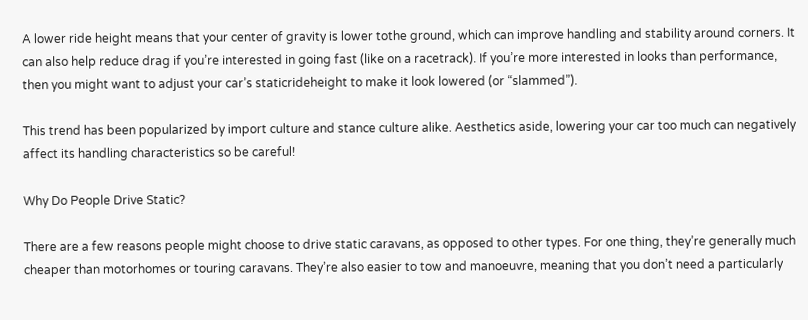A lower ride height means that your center of gravity is lower tothe ground, which can improve handling and stability around corners. It can also help reduce drag if you’re interested in going fast (like on a racetrack). If you’re more interested in looks than performance, then you might want to adjust your car’s staticrideheight to make it look lowered (or “slammed”).

This trend has been popularized by import culture and stance culture alike. Aesthetics aside, lowering your car too much can negatively affect its handling characteristics so be careful!

Why Do People Drive Static?

There are a few reasons people might choose to drive static caravans, as opposed to other types. For one thing, they’re generally much cheaper than motorhomes or touring caravans. They’re also easier to tow and manoeuvre, meaning that you don’t need a particularly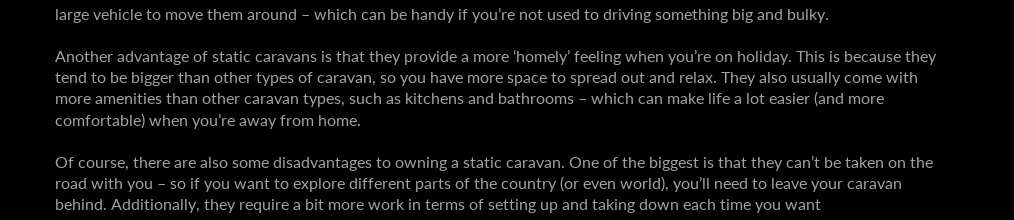large vehicle to move them around – which can be handy if you’re not used to driving something big and bulky.

Another advantage of static caravans is that they provide a more ‘homely’ feeling when you’re on holiday. This is because they tend to be bigger than other types of caravan, so you have more space to spread out and relax. They also usually come with more amenities than other caravan types, such as kitchens and bathrooms – which can make life a lot easier (and more comfortable) when you’re away from home.

Of course, there are also some disadvantages to owning a static caravan. One of the biggest is that they can’t be taken on the road with you – so if you want to explore different parts of the country (or even world), you’ll need to leave your caravan behind. Additionally, they require a bit more work in terms of setting up and taking down each time you want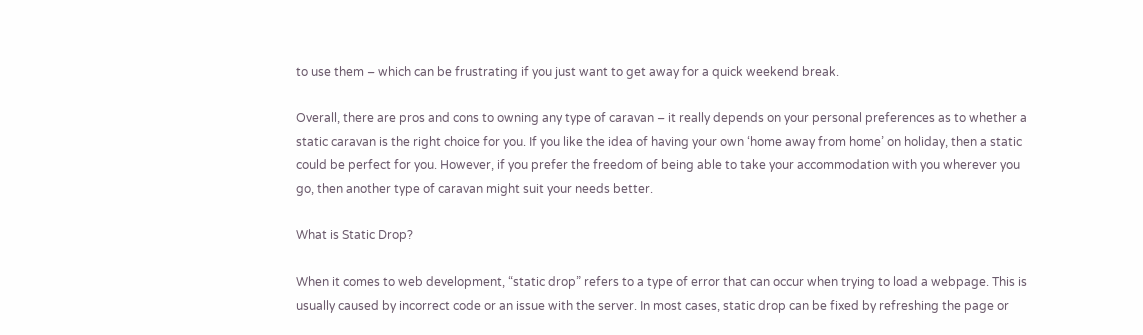to use them – which can be frustrating if you just want to get away for a quick weekend break.

Overall, there are pros and cons to owning any type of caravan – it really depends on your personal preferences as to whether a static caravan is the right choice for you. If you like the idea of having your own ‘home away from home’ on holiday, then a static could be perfect for you. However, if you prefer the freedom of being able to take your accommodation with you wherever you go, then another type of caravan might suit your needs better.

What is Static Drop?

When it comes to web development, “static drop” refers to a type of error that can occur when trying to load a webpage. This is usually caused by incorrect code or an issue with the server. In most cases, static drop can be fixed by refreshing the page or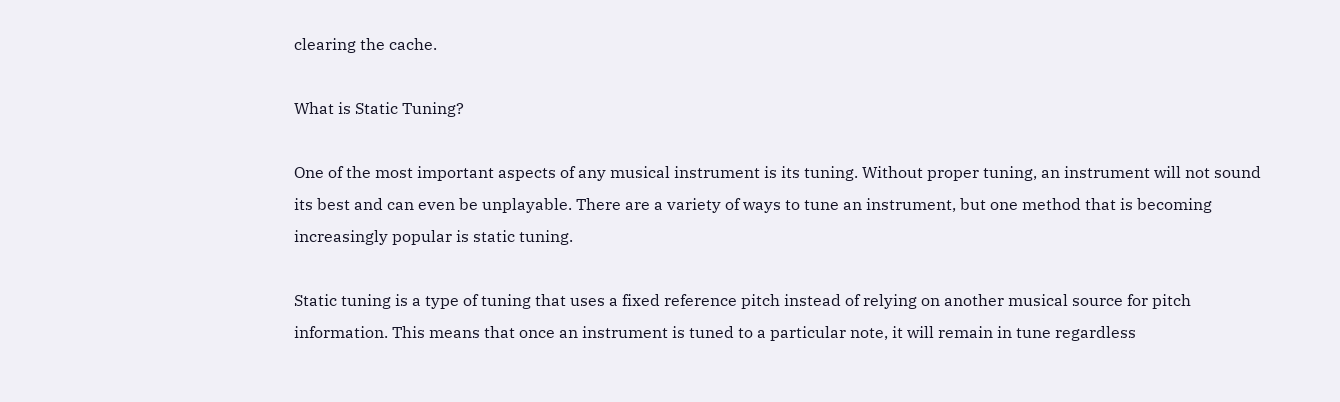clearing the cache.

What is Static Tuning?

One of the most important aspects of any musical instrument is its tuning. Without proper tuning, an instrument will not sound its best and can even be unplayable. There are a variety of ways to tune an instrument, but one method that is becoming increasingly popular is static tuning.

Static tuning is a type of tuning that uses a fixed reference pitch instead of relying on another musical source for pitch information. This means that once an instrument is tuned to a particular note, it will remain in tune regardless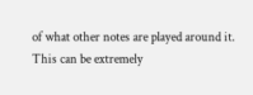of what other notes are played around it. This can be extremely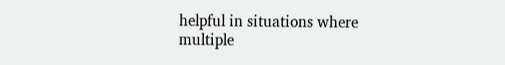helpful in situations where multiple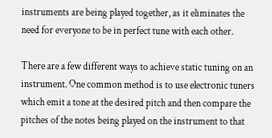instruments are being played together, as it eliminates the need for everyone to be in perfect tune with each other.

There are a few different ways to achieve static tuning on an instrument. One common method is to use electronic tuners which emit a tone at the desired pitch and then compare the pitches of the notes being played on the instrument to that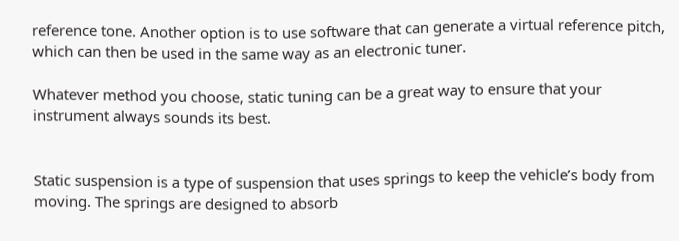reference tone. Another option is to use software that can generate a virtual reference pitch, which can then be used in the same way as an electronic tuner.

Whatever method you choose, static tuning can be a great way to ensure that your instrument always sounds its best.


Static suspension is a type of suspension that uses springs to keep the vehicle’s body from moving. The springs are designed to absorb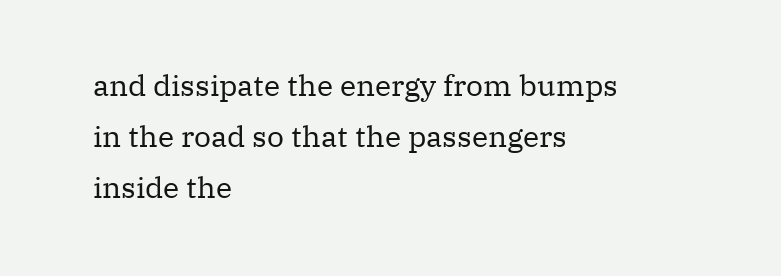and dissipate the energy from bumps in the road so that the passengers inside the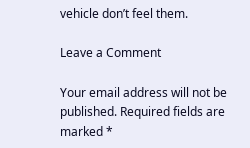vehicle don’t feel them.

Leave a Comment

Your email address will not be published. Required fields are marked *